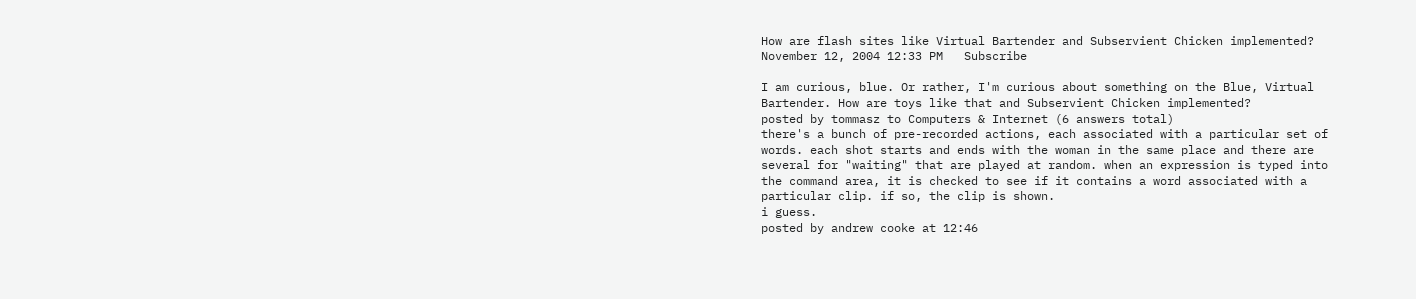How are flash sites like Virtual Bartender and Subservient Chicken implemented?
November 12, 2004 12:33 PM   Subscribe

I am curious, blue. Or rather, I'm curious about something on the Blue, Virtual Bartender. How are toys like that and Subservient Chicken implemented?
posted by tommasz to Computers & Internet (6 answers total)
there's a bunch of pre-recorded actions, each associated with a particular set of words. each shot starts and ends with the woman in the same place and there are several for "waiting" that are played at random. when an expression is typed into the command area, it is checked to see if it contains a word associated with a particular clip. if so, the clip is shown.
i guess.
posted by andrew cooke at 12:46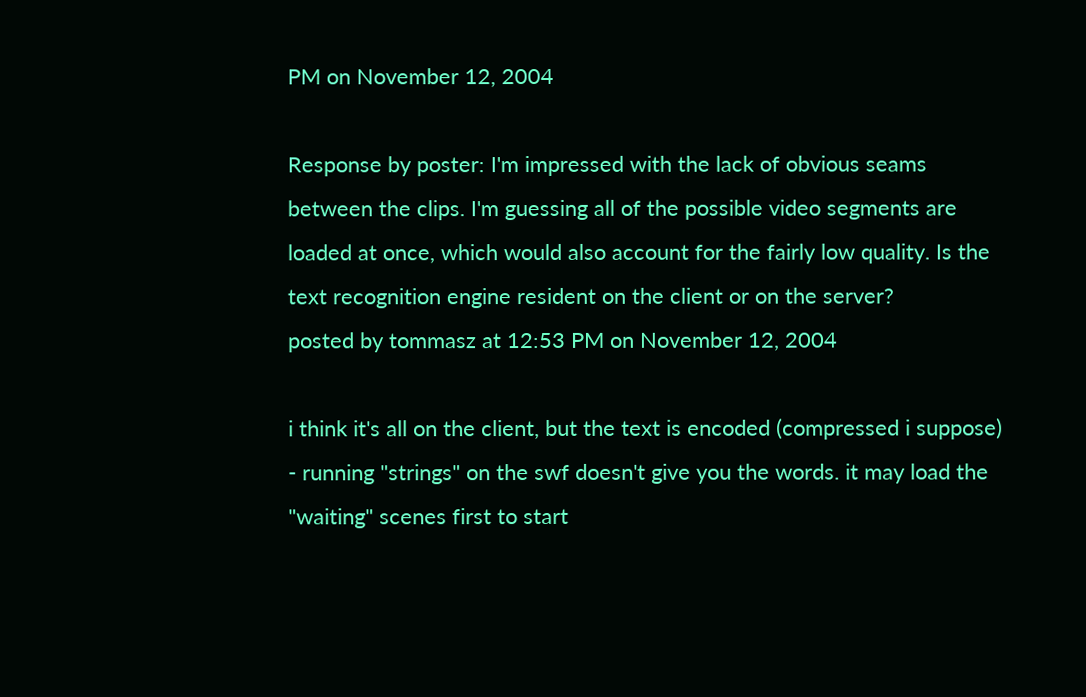PM on November 12, 2004

Response by poster: I'm impressed with the lack of obvious seams between the clips. I'm guessing all of the possible video segments are loaded at once, which would also account for the fairly low quality. Is the text recognition engine resident on the client or on the server?
posted by tommasz at 12:53 PM on November 12, 2004

i think it's all on the client, but the text is encoded (compressed i suppose) - running "strings" on the swf doesn't give you the words. it may load the "waiting" scenes first to start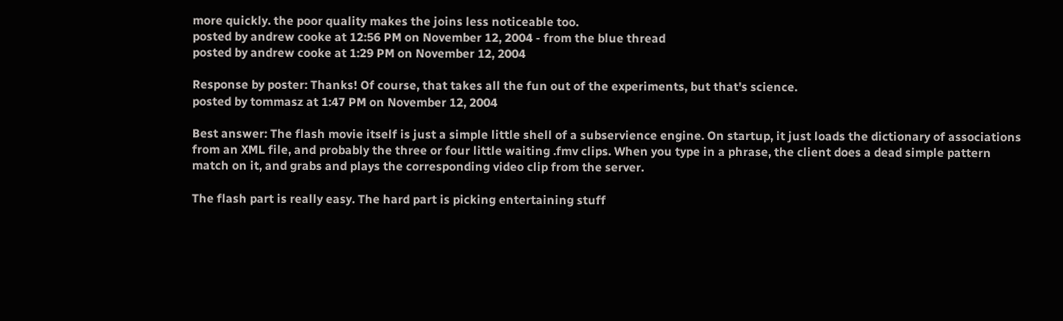more quickly. the poor quality makes the joins less noticeable too.
posted by andrew cooke at 12:56 PM on November 12, 2004 - from the blue thread
posted by andrew cooke at 1:29 PM on November 12, 2004

Response by poster: Thanks! Of course, that takes all the fun out of the experiments, but that's science.
posted by tommasz at 1:47 PM on November 12, 2004

Best answer: The flash movie itself is just a simple little shell of a subservience engine. On startup, it just loads the dictionary of associations from an XML file, and probably the three or four little waiting .fmv clips. When you type in a phrase, the client does a dead simple pattern match on it, and grabs and plays the corresponding video clip from the server.

The flash part is really easy. The hard part is picking entertaining stuff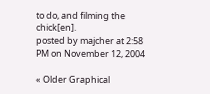to do, and filming the chick[en].
posted by majcher at 2:58 PM on November 12, 2004

« Older Graphical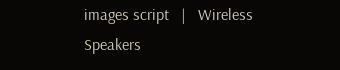images script   |   Wireless Speakers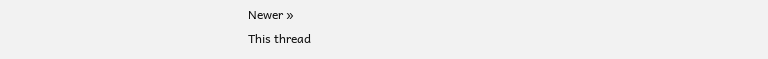Newer »
This thread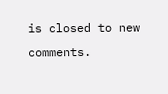is closed to new comments.